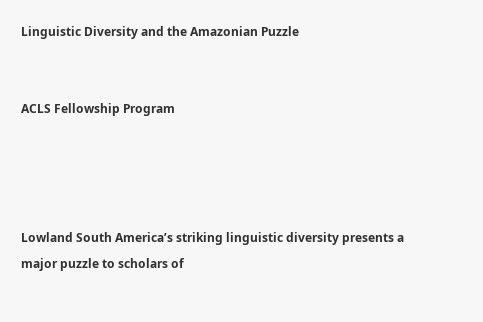Linguistic Diversity and the Amazonian Puzzle


ACLS Fellowship Program




Lowland South America’s striking linguistic diversity presents a major puzzle to scholars of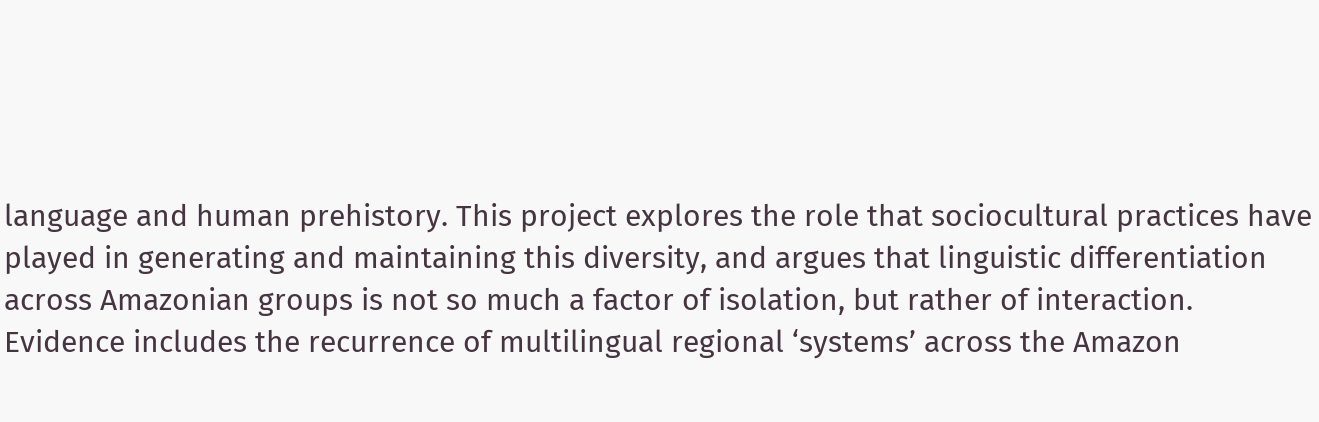language and human prehistory. This project explores the role that sociocultural practices have played in generating and maintaining this diversity, and argues that linguistic differentiation across Amazonian groups is not so much a factor of isolation, but rather of interaction. Evidence includes the recurrence of multilingual regional ‘systems’ across the Amazon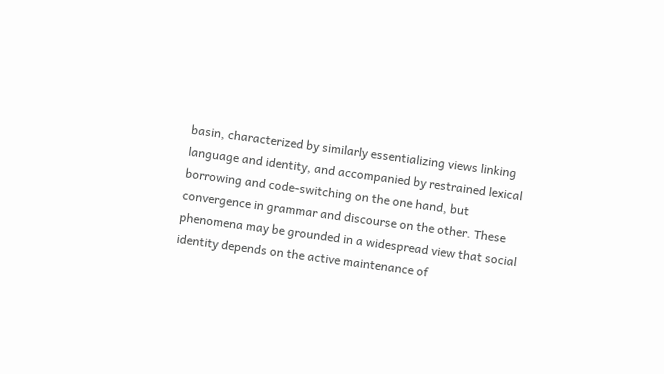basin, characterized by similarly essentializing views linking language and identity, and accompanied by restrained lexical borrowing and code-switching on the one hand, but convergence in grammar and discourse on the other. These phenomena may be grounded in a widespread view that social identity depends on the active maintenance of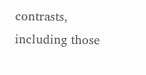contrasts, including those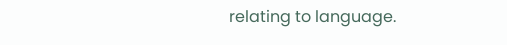relating to language.